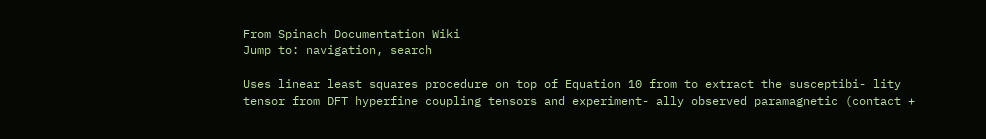From Spinach Documentation Wiki
Jump to: navigation, search

Uses linear least squares procedure on top of Equation 10 from to extract the susceptibi- lity tensor from DFT hyperfine coupling tensors and experiment- ally observed paramagnetic (contact +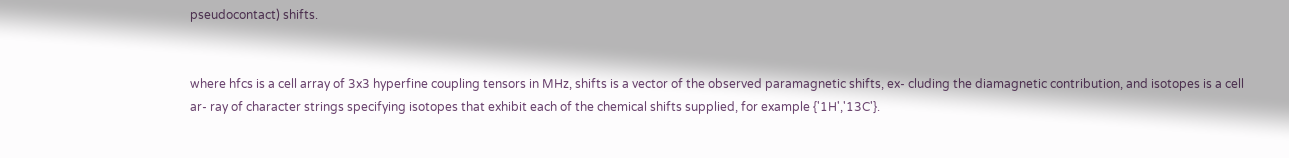pseudocontact) shifts.


where hfcs is a cell array of 3x3 hyperfine coupling tensors in MHz, shifts is a vector of the observed paramagnetic shifts, ex- cluding the diamagnetic contribution, and isotopes is a cell ar- ray of character strings specifying isotopes that exhibit each of the chemical shifts supplied, for example {'1H','13C'}.